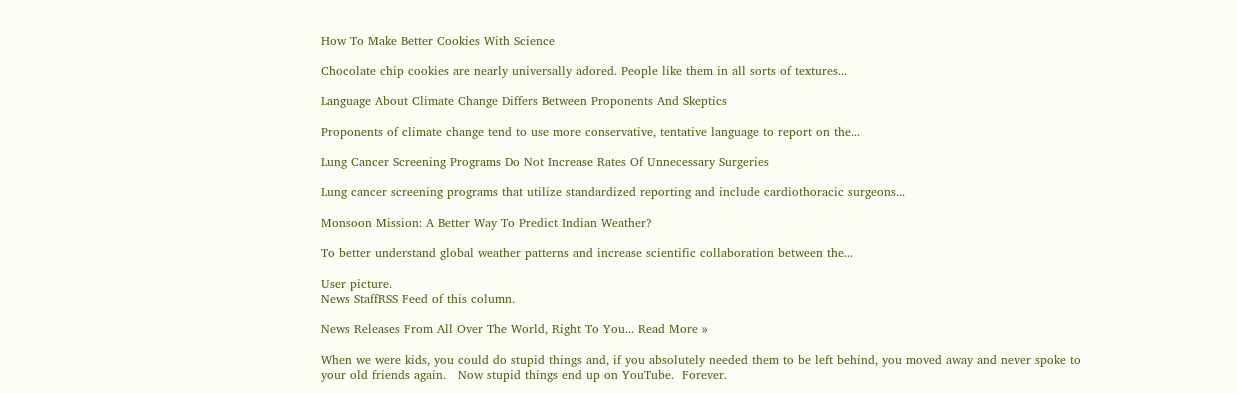How To Make Better Cookies With Science

Chocolate chip cookies are nearly universally adored. People like them in all sorts of textures...

Language About Climate Change Differs Between Proponents And Skeptics

Proponents of climate change tend to use more conservative, tentative language to report on the...

Lung Cancer Screening Programs Do Not Increase Rates Of Unnecessary Surgeries

Lung cancer screening programs that utilize standardized reporting and include cardiothoracic surgeons...

Monsoon Mission: A Better Way To Predict Indian Weather?

To better understand global weather patterns and increase scientific collaboration between the...

User picture.
News StaffRSS Feed of this column.

News Releases From All Over The World, Right To You... Read More »

When we were kids, you could do stupid things and, if you absolutely needed them to be left behind, you moved away and never spoke to your old friends again.   Now stupid things end up on YouTube.  Forever.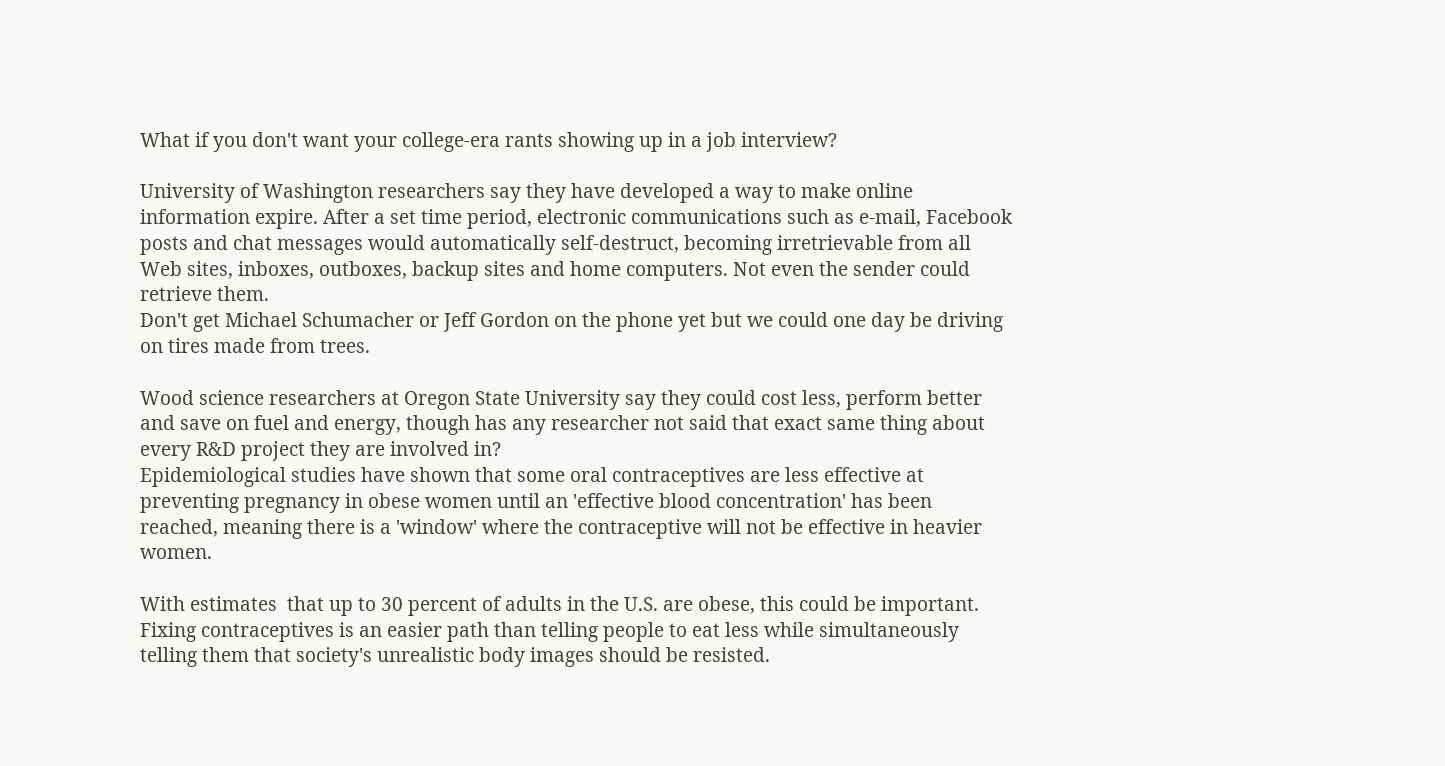What if you don't want your college-era rants showing up in a job interview?

University of Washington researchers say they have developed a way to make online information expire. After a set time period, electronic communications such as e-mail, Facebook posts and chat messages would automatically self-destruct, becoming irretrievable from all Web sites, inboxes, outboxes, backup sites and home computers. Not even the sender could retrieve them.
Don't get Michael Schumacher or Jeff Gordon on the phone yet but we could one day be driving on tires made from trees.

Wood science researchers at Oregon State University say they could cost less, perform better and save on fuel and energy, though has any researcher not said that exact same thing about every R&D project they are involved in?
Epidemiological studies have shown that some oral contraceptives are less effective at preventing pregnancy in obese women until an 'effective blood concentration' has been reached, meaning there is a 'window' where the contraceptive will not be effective in heavier women.

With estimates  that up to 30 percent of adults in the U.S. are obese, this could be important.   Fixing contraceptives is an easier path than telling people to eat less while simultaneously telling them that society's unrealistic body images should be resisted.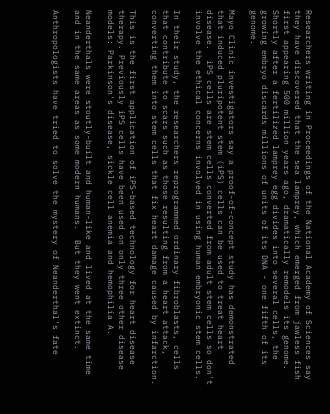Researchers writing in Proceedings of the National Academy of Sciences say they have discovered that the sea lamprey, which emerged from jawless fish first appearing 500 million years ago, dramatically remodels its genome. Shortly after a fertilized lamprey egg divides into several cells, the growing embryo discards millions of units of its DNA - one fifth of its genome.

Mayo Clinic investigators say a proof-of-concept study has demonstrated that induced pluripotent stem (iPS) cells can be used to treat heart disease.  iPS cells are stem cells converted from adult stem cells so don't involve the ethical concerns involved in using human embryonic stem cells.

In their study, the researchers reprogrammed ordinary fibroblasts, cells that contribute to scars such as those resulting from a heart attack, converting them into stem cells that fix heart damage caused by infarction.

This is the first application of iPS-based technology for heart disease therapy. Previously iPS cells have been used on only three other disease models: Parkinson's disease, sickle cell anemia and hemophilia A.

Neanderthals were stoutly-built and human-like and lived at the same time and in the same areas as some modern humans.  But they went extinct.

Anthropologists have tried to solve the mystery of Neanderthal's fate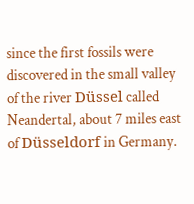since the first fossils were discovered in the small valley of the river Düssel called Neandertal, about 7 miles east of Düsseldorf in Germany.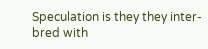Speculation is they they inter-bred with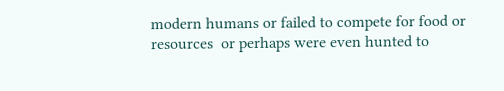modern humans or failed to compete for food or resources  or perhaps were even hunted to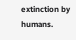extinction by humans.